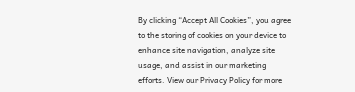By clicking “Accept All Cookies”, you agree to the storing of cookies on your device to enhance site navigation, analyze site usage, and assist in our marketing efforts. View our Privacy Policy for more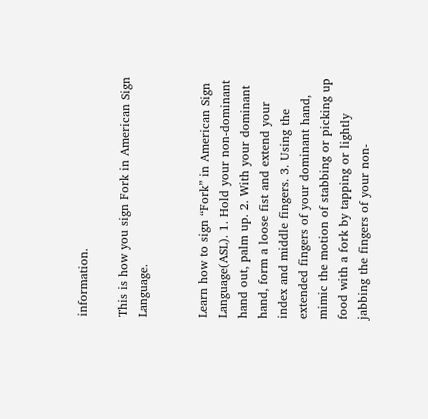information.

This is how you sign Fork in American Sign Language.


Learn how to sign “Fork” in American Sign Language(ASL). 1. Hold your non-dominant hand out, palm up. 2. With your dominant hand, form a loose fist and extend your index and middle fingers. 3. Using the extended fingers of your dominant hand, mimic the motion of stabbing or picking up food with a fork by tapping or lightly jabbing the fingers of your non-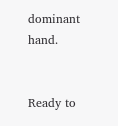dominant hand.


Ready to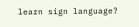learn sign language?